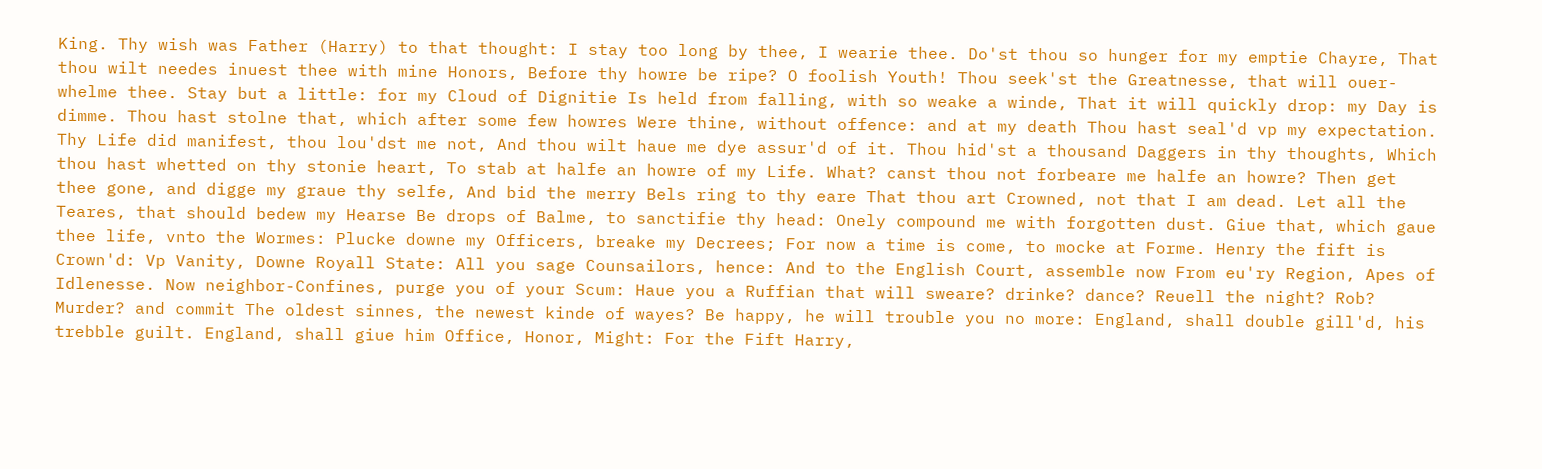King. Thy wish was Father (Harry) to that thought: I stay too long by thee, I wearie thee. Do'st thou so hunger for my emptie Chayre, That thou wilt needes inuest thee with mine Honors, Before thy howre be ripe? O foolish Youth! Thou seek'st the Greatnesse, that will ouer-whelme thee. Stay but a little: for my Cloud of Dignitie Is held from falling, with so weake a winde, That it will quickly drop: my Day is dimme. Thou hast stolne that, which after some few howres Were thine, without offence: and at my death Thou hast seal'd vp my expectation. Thy Life did manifest, thou lou'dst me not, And thou wilt haue me dye assur'd of it. Thou hid'st a thousand Daggers in thy thoughts, Which thou hast whetted on thy stonie heart, To stab at halfe an howre of my Life. What? canst thou not forbeare me halfe an howre? Then get thee gone, and digge my graue thy selfe, And bid the merry Bels ring to thy eare That thou art Crowned, not that I am dead. Let all the Teares, that should bedew my Hearse Be drops of Balme, to sanctifie thy head: Onely compound me with forgotten dust. Giue that, which gaue thee life, vnto the Wormes: Plucke downe my Officers, breake my Decrees; For now a time is come, to mocke at Forme. Henry the fift is Crown'd: Vp Vanity, Downe Royall State: All you sage Counsailors, hence: And to the English Court, assemble now From eu'ry Region, Apes of Idlenesse. Now neighbor-Confines, purge you of your Scum: Haue you a Ruffian that will sweare? drinke? dance? Reuell the night? Rob? Murder? and commit The oldest sinnes, the newest kinde of wayes? Be happy, he will trouble you no more: England, shall double gill'd, his trebble guilt. England, shall giue him Office, Honor, Might: For the Fift Harry,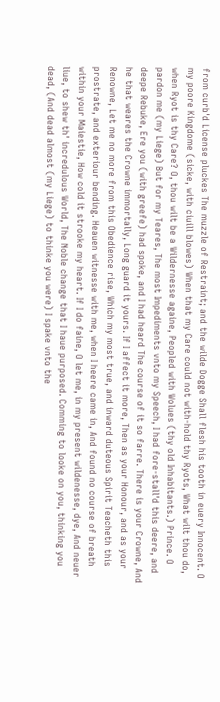from curb'd License pluckes The muzzle of Restraint; and the wilde Dogge Shall flesh his tooth in euery Innocent. O my poore Kingdome (sicke, with ciuill blowes) When that my Care could not with-hold thy Ryots, What wilt thou do, when Ryot is thy Care? O, thou wilt be a Wildernesse againe, Peopled with Wolues (thy old Inhabitants.) Prince. O pardon me (my Liege) But for my Teares, The most Impediments vnto my Speech, I had fore-stall'd this deere, and deepe Rebuke, Ere you (with greefe) had spoke, and I had heard The course of it so farre. There is your Crowne, And he that weares the Crowne immortally, Long guard it yours. If I affect it more, Then as your Honour, and as your Renowne, Let me no more from this Obedience rise, Which my most true, and inward duteous Spirit Teacheth this prostrate, and exteriour bending. Heauen witnesse with me, when I heere came in, And found no course of breath within your Maiestie, How cold it strooke my heart. If I do faine, O let me, in my present wildenesse, dye, And neuer liue, to shew th' incredulous World, The Noble change that I haue purposed. Comming to looke on you, thinking you dead, (And dead almost (my Liege) to thinke you were) I spake vnto the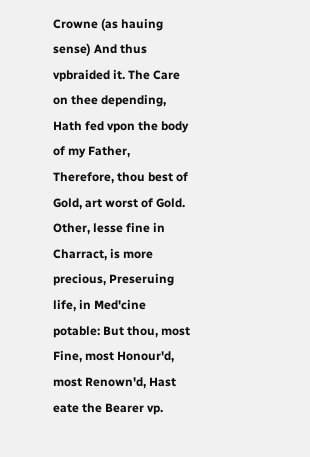Crowne (as hauing sense) And thus vpbraided it. The Care on thee depending, Hath fed vpon the body of my Father, Therefore, thou best of Gold, art worst of Gold. Other, lesse fine in Charract, is more precious, Preseruing life, in Med'cine potable: But thou, most Fine, most Honour'd, most Renown'd, Hast eate the Bearer vp.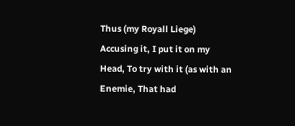Thus (my Royall Liege) Accusing it, I put it on my Head, To try with it (as with an Enemie, That had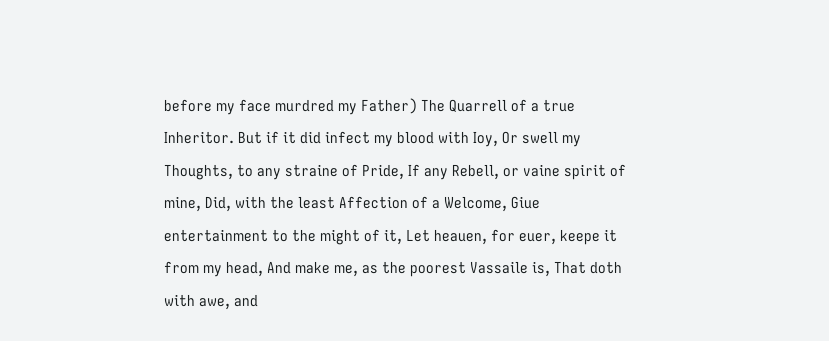before my face murdred my Father) The Quarrell of a true Inheritor. But if it did infect my blood with Ioy, Or swell my Thoughts, to any straine of Pride, If any Rebell, or vaine spirit of mine, Did, with the least Affection of a Welcome, Giue entertainment to the might of it, Let heauen, for euer, keepe it from my head, And make me, as the poorest Vassaile is, That doth with awe, and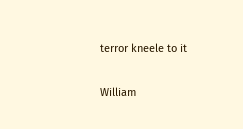terror kneele to it

William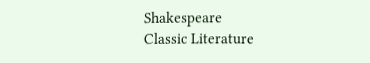Shakespeare
Classic Literature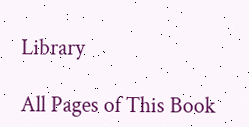Library

All Pages of This Book